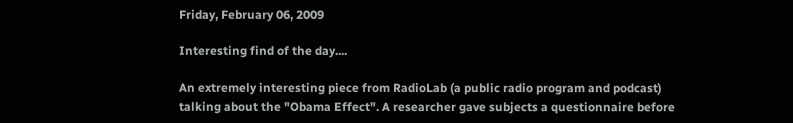Friday, February 06, 2009

Interesting find of the day....

An extremely interesting piece from RadioLab (a public radio program and podcast) talking about the "Obama Effect". A researcher gave subjects a questionnaire before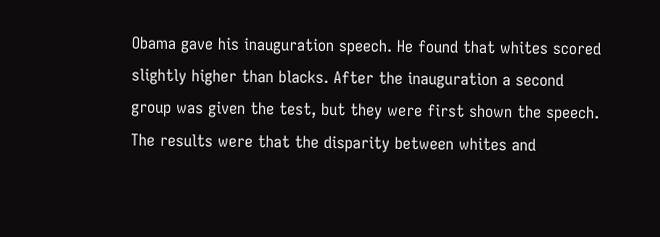Obama gave his inauguration speech. He found that whites scored slightly higher than blacks. After the inauguration a second group was given the test, but they were first shown the speech. The results were that the disparity between whites and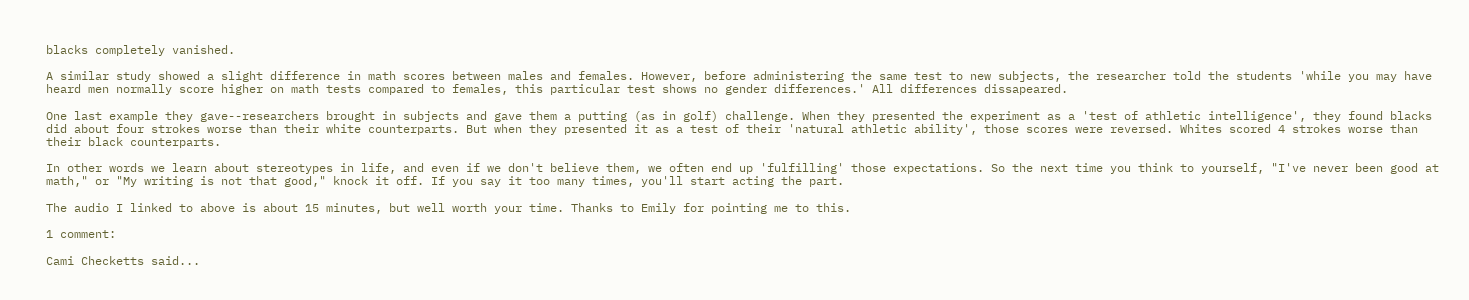blacks completely vanished.

A similar study showed a slight difference in math scores between males and females. However, before administering the same test to new subjects, the researcher told the students 'while you may have heard men normally score higher on math tests compared to females, this particular test shows no gender differences.' All differences dissapeared.

One last example they gave--researchers brought in subjects and gave them a putting (as in golf) challenge. When they presented the experiment as a 'test of athletic intelligence', they found blacks did about four strokes worse than their white counterparts. But when they presented it as a test of their 'natural athletic ability', those scores were reversed. Whites scored 4 strokes worse than their black counterparts.

In other words we learn about stereotypes in life, and even if we don't believe them, we often end up 'fulfilling' those expectations. So the next time you think to yourself, "I've never been good at math," or "My writing is not that good," knock it off. If you say it too many times, you'll start acting the part.

The audio I linked to above is about 15 minutes, but well worth your time. Thanks to Emily for pointing me to this.

1 comment:

Cami Checketts said...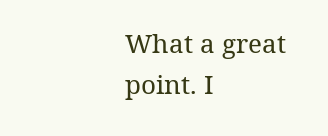What a great point. I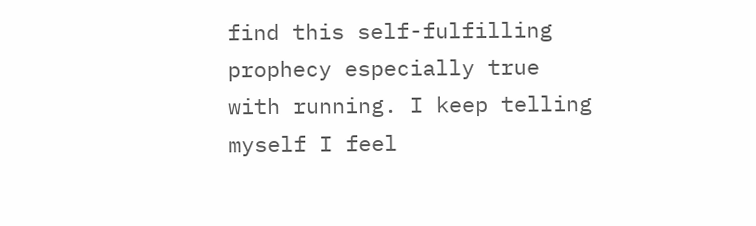find this self-fulfilling prophecy especially true with running. I keep telling myself I feel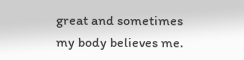great and sometimes my body believes me.